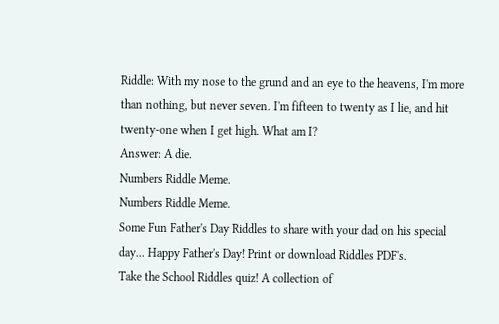Riddle: With my nose to the grund and an eye to the heavens, I'm more than nothing, but never seven. I'm fifteen to twenty as I lie, and hit twenty-one when I get high. What am I?
Answer: A die.
Numbers Riddle Meme.
Numbers Riddle Meme.
Some Fun Father's Day Riddles to share with your dad on his special day... Happy Father's Day! Print or download Riddles PDF's.
Take the School Riddles quiz! A collection of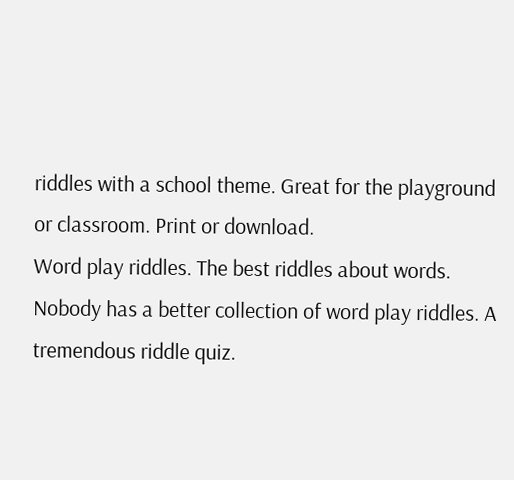riddles with a school theme. Great for the playground or classroom. Print or download.
Word play riddles. The best riddles about words. Nobody has a better collection of word play riddles. A tremendous riddle quiz.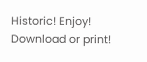Historic! Enjoy! Download or print!